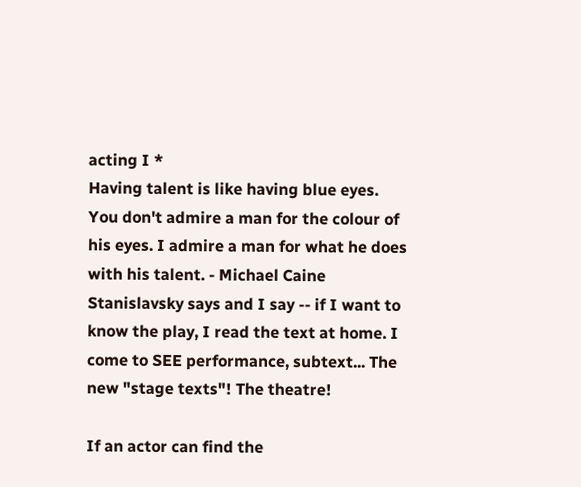acting I *
Having talent is like having blue eyes. You don't admire a man for the colour of his eyes. I admire a man for what he does with his talent. - Michael Caine Stanislavsky says and I say -- if I want to know the play, I read the text at home. I come to SEE performance, subtext... The new "stage texts"! The theatre!

If an actor can find the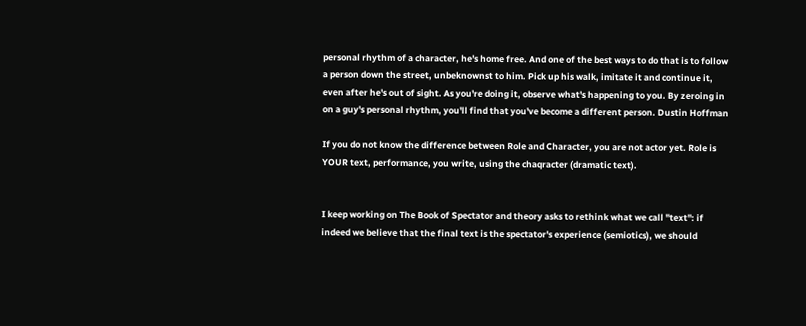personal rhythm of a character, he's home free. And one of the best ways to do that is to follow a person down the street, unbeknownst to him. Pick up his walk, imitate it and continue it, even after he's out of sight. As you're doing it, observe what's happening to you. By zeroing in on a guy's personal rhythm, you'll find that you've become a different person. Dustin Hoffman

If you do not know the difference between Role and Character, you are not actor yet. Role is YOUR text, performance, you write, using the chaqracter (dramatic text).


I keep working on The Book of Spectator and theory asks to rethink what we call "text": if indeed we believe that the final text is the spectator's experience (semiotics), we should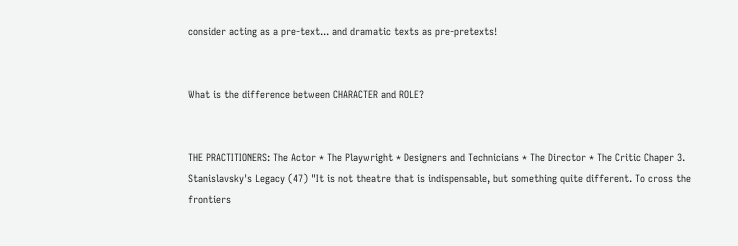consider acting as a pre-text... and dramatic texts as pre-pretexts!


What is the difference between CHARACTER and ROLE?


THE PRACTITIONERS: The Actor * The Playwright * Designers and Technicians * The Director * The Critic Chaper 3. Stanislavsky's Legacy (47) "It is not theatre that is indispensable, but something quite different. To cross the frontiers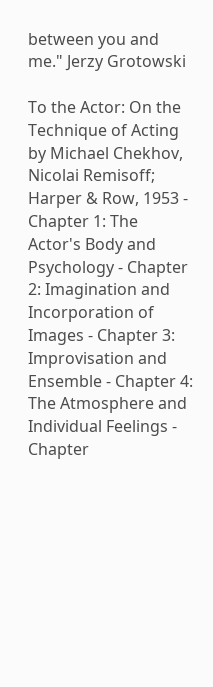between you and me." Jerzy Grotowski

To the Actor: On the Technique of Acting by Michael Chekhov, Nicolai Remisoff; Harper & Row, 1953 - Chapter 1: The Actor's Body and Psychology - Chapter 2: Imagination and Incorporation of Images - Chapter 3: Improvisation and Ensemble - Chapter 4: The Atmosphere and Individual Feelings - Chapter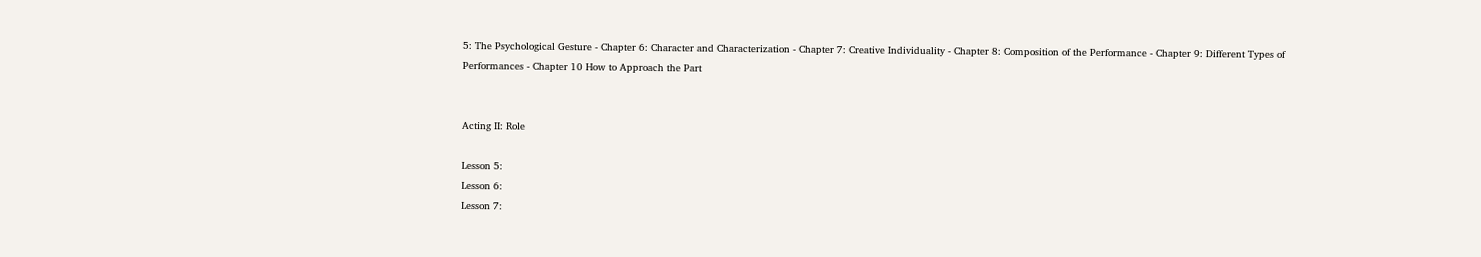5: The Psychological Gesture - Chapter 6: Character and Characterization - Chapter 7: Creative Individuality - Chapter 8: Composition of the Performance - Chapter 9: Different Types of Performances - Chapter 10 How to Approach the Part


Acting II: Role

Lesson 5:
Lesson 6:
Lesson 7: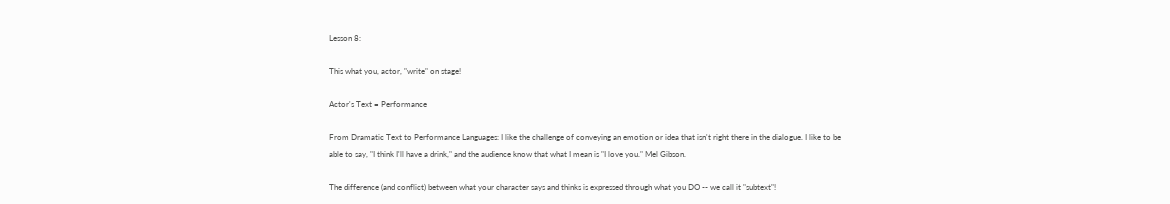Lesson 8:

This what you, actor, "write" on stage!

Actor's Text = Performance

From Dramatic Text to Performance Languages: I like the challenge of conveying an emotion or idea that isn't right there in the dialogue. I like to be able to say, "I think I'll have a drink," and the audience know that what I mean is "I love you." Mel Gibson.

The difference (and conflict) between what your character says and thinks is expressed through what you DO -- we call it "subtext"!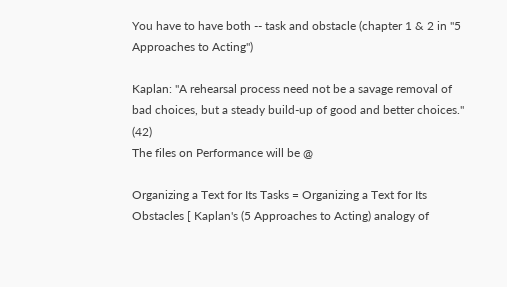You have to have both -- task and obstacle (chapter 1 & 2 in "5 Approaches to Acting")

Kaplan: "A rehearsal process need not be a savage removal of bad choices, but a steady build-up of good and better choices." (42)
The files on Performance will be @

Organizing a Text for Its Tasks = Organizing a Text for Its Obstacles [ Kaplan's (5 Approaches to Acting) analogy of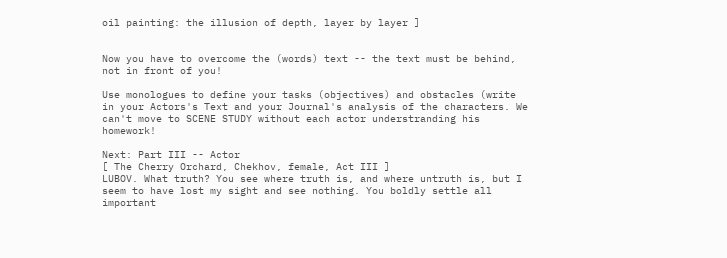oil painting: the illusion of depth, layer by layer ]


Now you have to overcome the (words) text -- the text must be behind, not in front of you!

Use monologues to define your tasks (objectives) and obstacles (write in your Actors's Text and your Journal's analysis of the characters. We can't move to SCENE STUDY without each actor understranding his homework!

Next: Part III -- Actor
[ The Cherry Orchard, Chekhov, female, Act III ]
LUBOV. What truth? You see where truth is, and where untruth is, but I seem to have lost my sight and see nothing. You boldly settle all important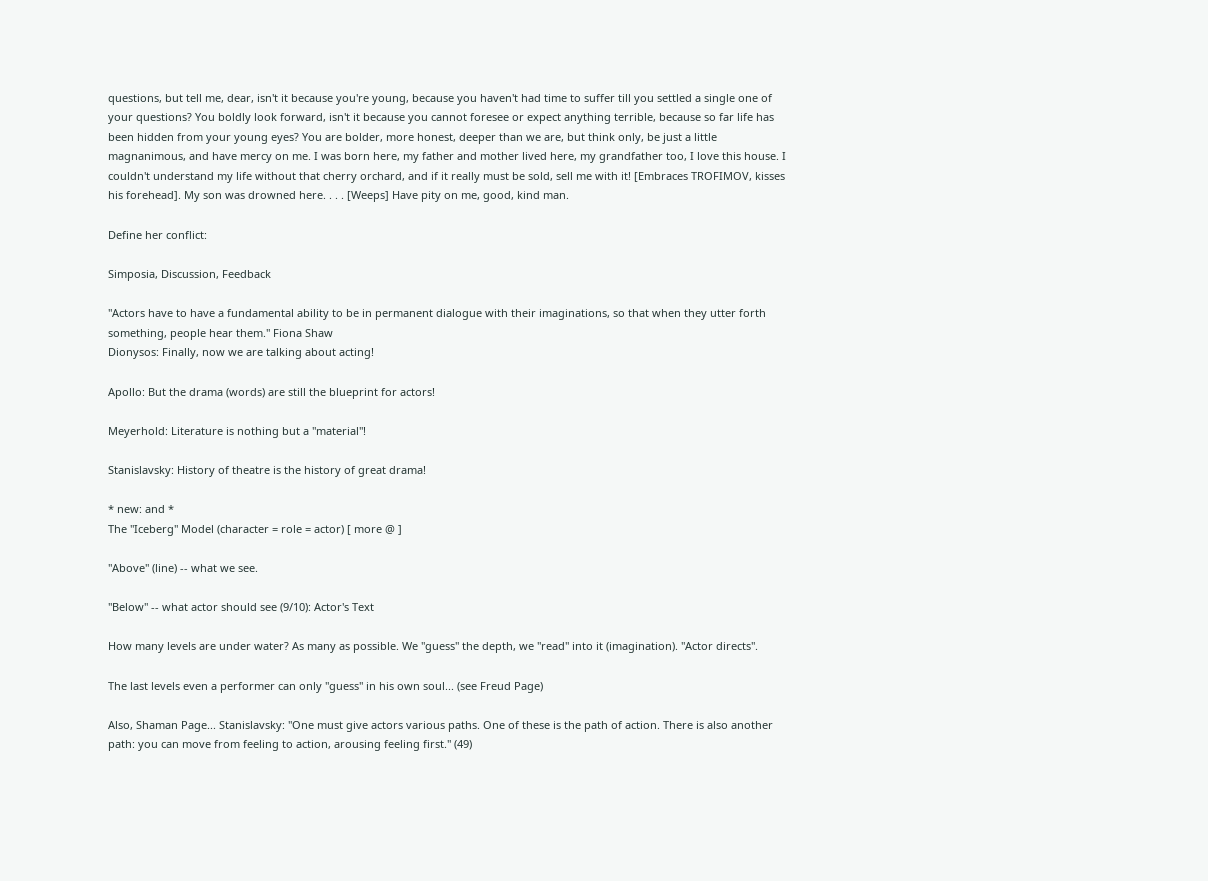questions, but tell me, dear, isn't it because you're young, because you haven't had time to suffer till you settled a single one of your questions? You boldly look forward, isn't it because you cannot foresee or expect anything terrible, because so far life has been hidden from your young eyes? You are bolder, more honest, deeper than we are, but think only, be just a little magnanimous, and have mercy on me. I was born here, my father and mother lived here, my grandfather too, I love this house. I couldn't understand my life without that cherry orchard, and if it really must be sold, sell me with it! [Embraces TROFIMOV, kisses his forehead]. My son was drowned here. . . . [Weeps] Have pity on me, good, kind man.

Define her conflict:

Simposia, Discussion, Feedback

"Actors have to have a fundamental ability to be in permanent dialogue with their imaginations, so that when they utter forth something, people hear them." Fiona Shaw
Dionysos: Finally, now we are talking about acting!

Apollo: But the drama (words) are still the blueprint for actors!

Meyerhold: Literature is nothing but a "material"!

Stanislavsky: History of theatre is the history of great drama!

* new: and *
The "Iceberg" Model (character = role = actor) [ more @ ]

"Above" (line) -- what we see.

"Below" -- what actor should see (9/10): Actor's Text

How many levels are under water? As many as possible. We "guess" the depth, we "read" into it (imagination). "Actor directs".

The last levels even a performer can only "guess" in his own soul... (see Freud Page)

Also, Shaman Page... Stanislavsky: "One must give actors various paths. One of these is the path of action. There is also another path: you can move from feeling to action, arousing feeling first." (49)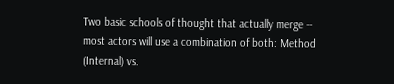Two basic schools of thought that actually merge -- most actors will use a combination of both: Method (Internal) vs.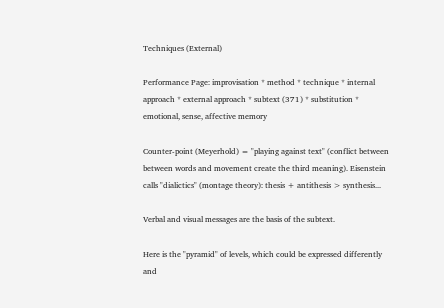Techniques (External)

Performance Page: improvisation * method * technique * internal approach * external approach * subtext (371) * substitution * emotional, sense, affective memory

Counter-point (Meyerhold) = "playing against text" (conflict between between words and movement create the third meaning). Eisenstein calls "dialictics" (montage theory): thesis + antithesis > synthesis...

Verbal and visual messages are the basis of the subtext.

Here is the "pyramid" of levels, which could be expressed differently and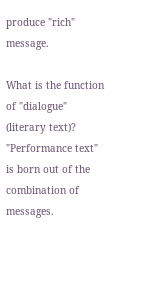produce "rich" message.

What is the function of "dialogue" (literary text)? "Performance text" is born out of the combination of messages.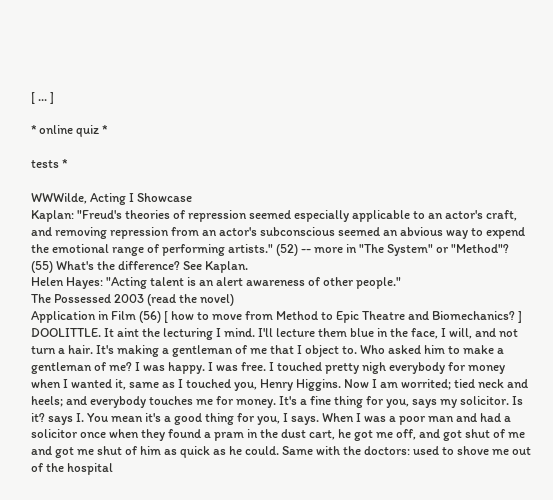[ ... ]

* online quiz *

tests *

WWWilde, Acting I Showcase
Kaplan: "Freud's theories of repression seemed especially applicable to an actor's craft, and removing repression from an actor's subconscious seemed an abvious way to expend the emotional range of performing artists." (52) -- more in "The System" or "Method"? (55) What's the difference? See Kaplan.
Helen Hayes: "Acting talent is an alert awareness of other people."
The Possessed 2003 (read the novel)
Application in Film (56) [ how to move from Method to Epic Theatre and Biomechanics? ] DOOLITTLE. It aint the lecturing I mind. I'll lecture them blue in the face, I will, and not turn a hair. It's making a gentleman of me that I object to. Who asked him to make a gentleman of me? I was happy. I was free. I touched pretty nigh everybody for money when I wanted it, same as I touched you, Henry Higgins. Now I am worrited; tied neck and heels; and everybody touches me for money. It's a fine thing for you, says my solicitor. Is it? says I. You mean it's a good thing for you, I says. When I was a poor man and had a solicitor once when they found a pram in the dust cart, he got me off, and got shut of me and got me shut of him as quick as he could. Same with the doctors: used to shove me out of the hospital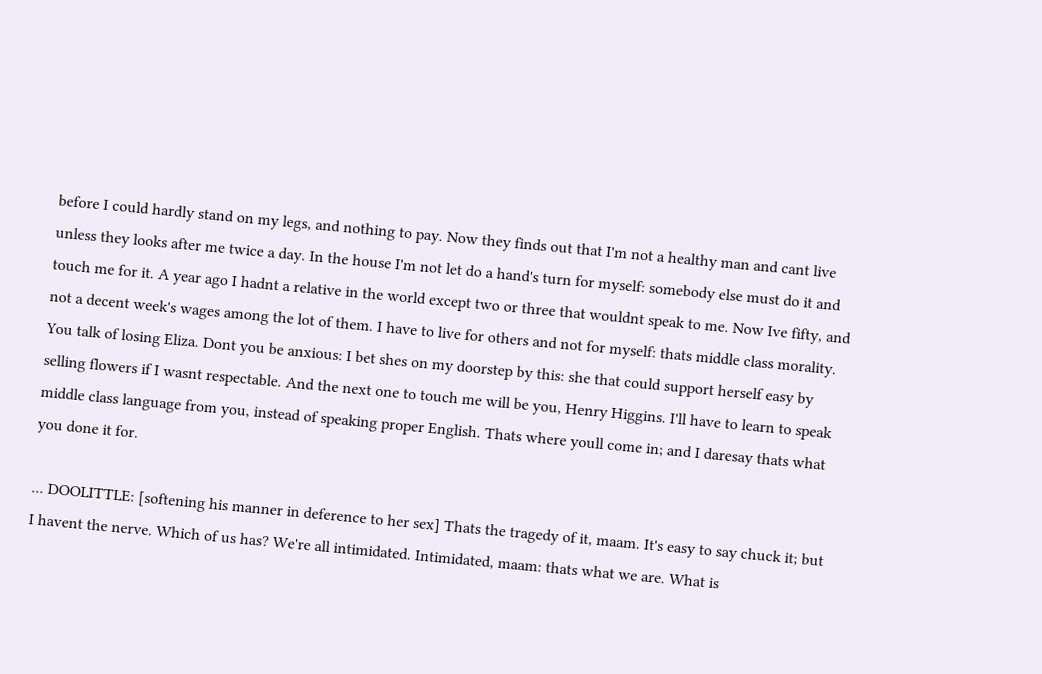before I could hardly stand on my legs, and nothing to pay. Now they finds out that I'm not a healthy man and cant live unless they looks after me twice a day. In the house I'm not let do a hand's turn for myself: somebody else must do it and touch me for it. A year ago I hadnt a relative in the world except two or three that wouldnt speak to me. Now Ive fifty, and not a decent week's wages among the lot of them. I have to live for others and not for myself: thats middle class morality. You talk of losing Eliza. Dont you be anxious: I bet shes on my doorstep by this: she that could support herself easy by selling flowers if I wasnt respectable. And the next one to touch me will be you, Henry Higgins. I'll have to learn to speak middle class language from you, instead of speaking proper English. Thats where youll come in; and I daresay thats what you done it for.

... DOOLITTLE: [softening his manner in deference to her sex] Thats the tragedy of it, maam. It's easy to say chuck it; but I havent the nerve. Which of us has? We're all intimidated. Intimidated, maam: thats what we are. What is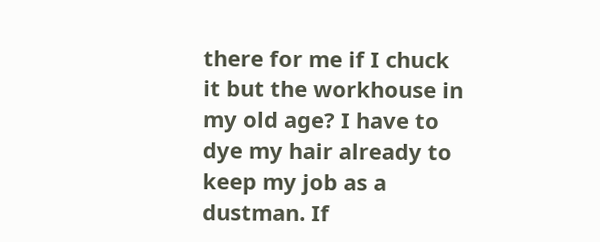there for me if I chuck it but the workhouse in my old age? I have to dye my hair already to keep my job as a dustman. If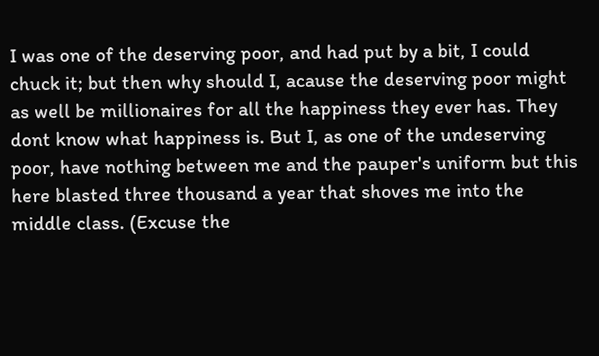I was one of the deserving poor, and had put by a bit, I could chuck it; but then why should I, acause the deserving poor might as well be millionaires for all the happiness they ever has. They dont know what happiness is. But I, as one of the undeserving poor, have nothing between me and the pauper's uniform but this here blasted three thousand a year that shoves me into the middle class. (Excuse the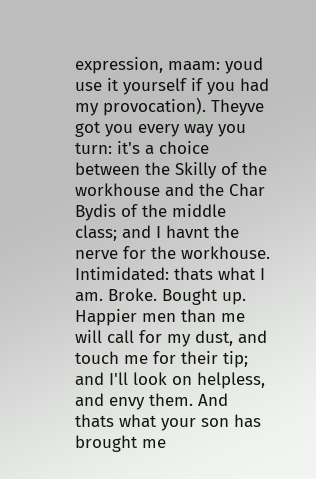expression, maam: youd use it yourself if you had my provocation). Theyve got you every way you turn: it's a choice between the Skilly of the workhouse and the Char Bydis of the middle class; and I havnt the nerve for the workhouse. Intimidated: thats what I am. Broke. Bought up. Happier men than me will call for my dust, and touch me for their tip; and I'll look on helpless, and envy them. And thats what your son has brought me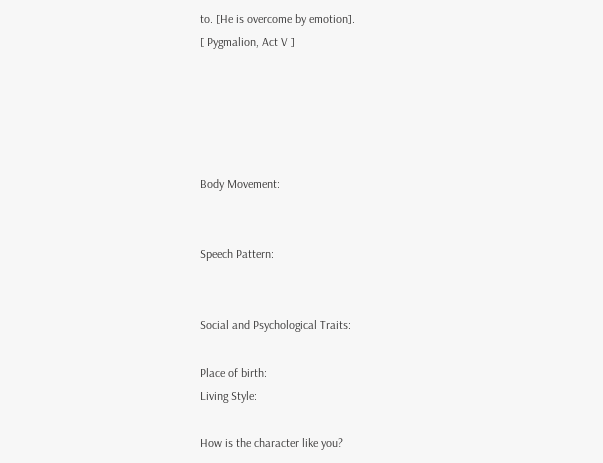to. [He is overcome by emotion].
[ Pygmalion, Act V ]





Body Movement:


Speech Pattern:


Social and Psychological Traits:

Place of birth:
Living Style:

How is the character like you?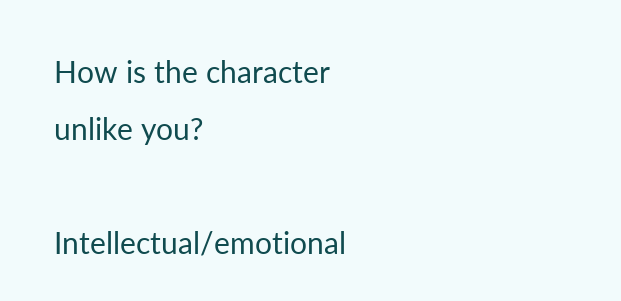How is the character unlike you?

Intellectual/emotional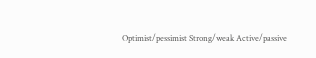Optimist/pessimist Strong/weak Active/passive